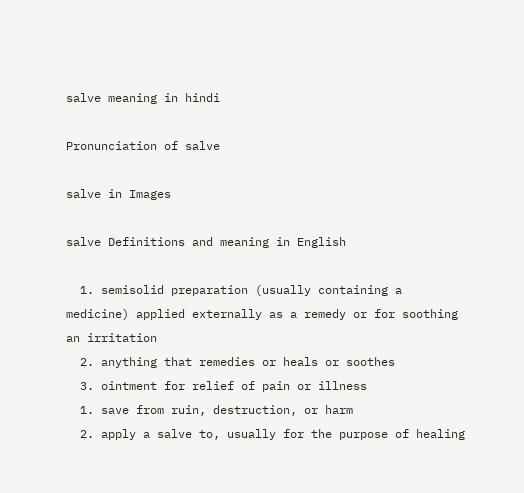salve meaning in hindi

Pronunciation of salve

salve in Images

salve Definitions and meaning in English

  1. semisolid preparation (usually containing a medicine) applied externally as a remedy or for soothing an irritation
  2. anything that remedies or heals or soothes
  3. ointment for relief of pain or illness
  1. save from ruin, destruction, or harm
  2. apply a salve to, usually for the purpose of healing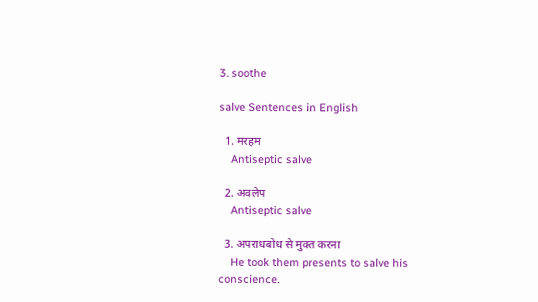3. soothe

salve Sentences in English

  1. मरहम
    Antiseptic salve

  2. अवलेप
    Antiseptic salve

  3. अपराधबोध से मुक्त करना
    He took them presents to salve his conscience.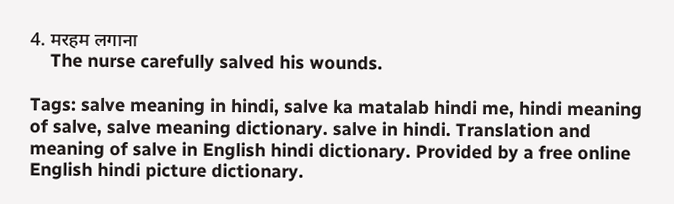4. मरहम लगाना
    The nurse carefully salved his wounds.

Tags: salve meaning in hindi, salve ka matalab hindi me, hindi meaning of salve, salve meaning dictionary. salve in hindi. Translation and meaning of salve in English hindi dictionary. Provided by a free online English hindi picture dictionary.